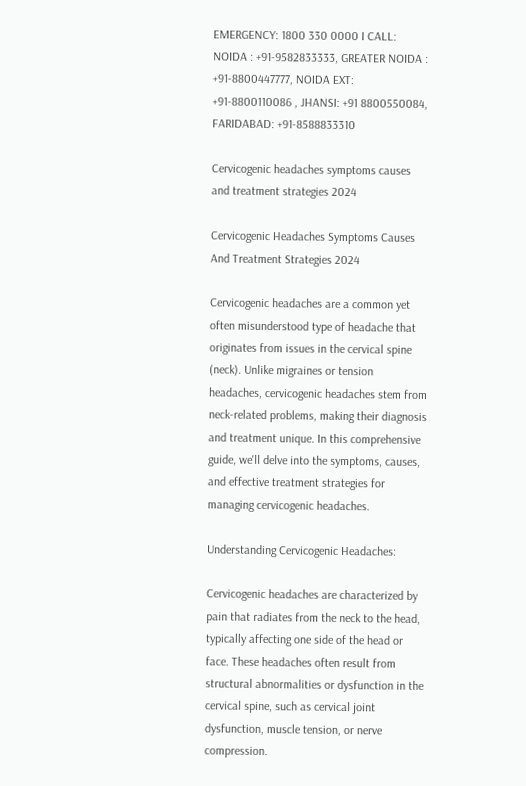EMERGENCY: 1800 330 0000 I CALL: NOIDA : +91-9582833333, GREATER NOIDA : +91-8800447777, NOIDA EXT: +91-8800110086 , JHANSI: +91 8800550084, FARIDABAD: +91-8588833310

Cervicogenic headaches symptoms causes and treatment strategies 2024

Cervicogenic Headaches Symptoms Causes And Treatment Strategies 2024

Cervicogenic headaches are a common yet often misunderstood type of headache that originates from issues in the cervical spine (neck). Unlike migraines or tension headaches, cervicogenic headaches stem from neck-related problems, making their diagnosis and treatment unique. In this comprehensive guide, we'll delve into the symptoms, causes, and effective treatment strategies for managing cervicogenic headaches.

Understanding Cervicogenic Headaches:

Cervicogenic headaches are characterized by pain that radiates from the neck to the head, typically affecting one side of the head or face. These headaches often result from structural abnormalities or dysfunction in the cervical spine, such as cervical joint dysfunction, muscle tension, or nerve compression.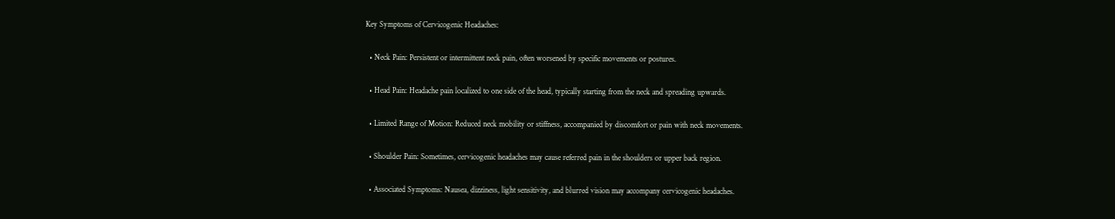Key Symptoms of Cervicogenic Headaches:

  • Neck Pain: Persistent or intermittent neck pain, often worsened by specific movements or postures.

  • Head Pain: Headache pain localized to one side of the head, typically starting from the neck and spreading upwards.

  • Limited Range of Motion: Reduced neck mobility or stiffness, accompanied by discomfort or pain with neck movements.

  • Shoulder Pain: Sometimes, cervicogenic headaches may cause referred pain in the shoulders or upper back region.

  • Associated Symptoms: Nausea, dizziness, light sensitivity, and blurred vision may accompany cervicogenic headaches.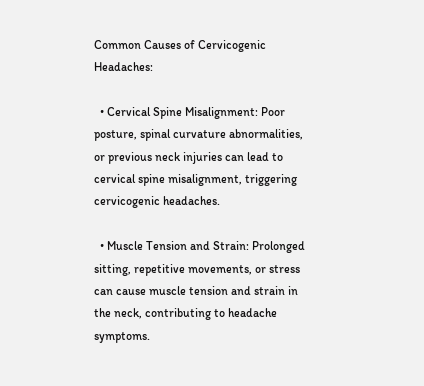Common Causes of Cervicogenic Headaches:

  • Cervical Spine Misalignment: Poor posture, spinal curvature abnormalities, or previous neck injuries can lead to cervical spine misalignment, triggering cervicogenic headaches.

  • Muscle Tension and Strain: Prolonged sitting, repetitive movements, or stress can cause muscle tension and strain in the neck, contributing to headache symptoms.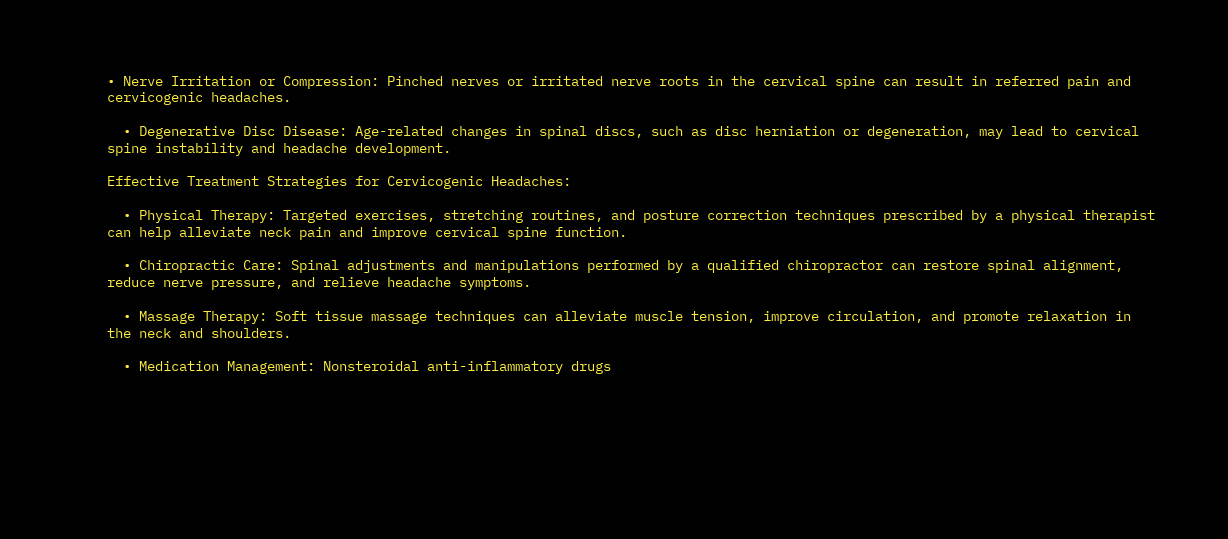• Nerve Irritation or Compression: Pinched nerves or irritated nerve roots in the cervical spine can result in referred pain and cervicogenic headaches.

  • Degenerative Disc Disease: Age-related changes in spinal discs, such as disc herniation or degeneration, may lead to cervical spine instability and headache development.

Effective Treatment Strategies for Cervicogenic Headaches:

  • Physical Therapy: Targeted exercises, stretching routines, and posture correction techniques prescribed by a physical therapist can help alleviate neck pain and improve cervical spine function.

  • Chiropractic Care: Spinal adjustments and manipulations performed by a qualified chiropractor can restore spinal alignment, reduce nerve pressure, and relieve headache symptoms.

  • Massage Therapy: Soft tissue massage techniques can alleviate muscle tension, improve circulation, and promote relaxation in the neck and shoulders.

  • Medication Management: Nonsteroidal anti-inflammatory drugs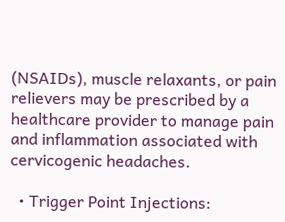(NSAIDs), muscle relaxants, or pain relievers may be prescribed by a healthcare provider to manage pain and inflammation associated with cervicogenic headaches.

  • Trigger Point Injections: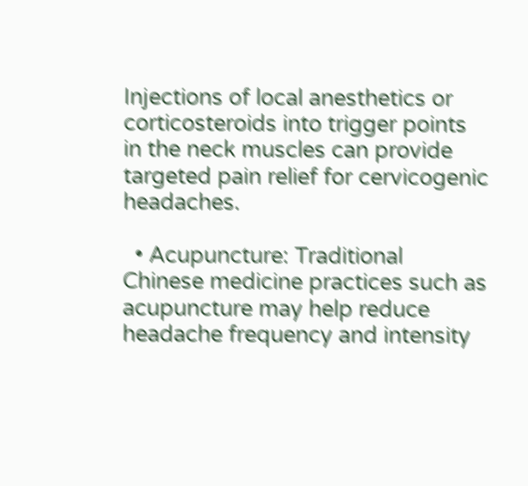Injections of local anesthetics or corticosteroids into trigger points in the neck muscles can provide targeted pain relief for cervicogenic headaches.

  • Acupuncture: Traditional Chinese medicine practices such as acupuncture may help reduce headache frequency and intensity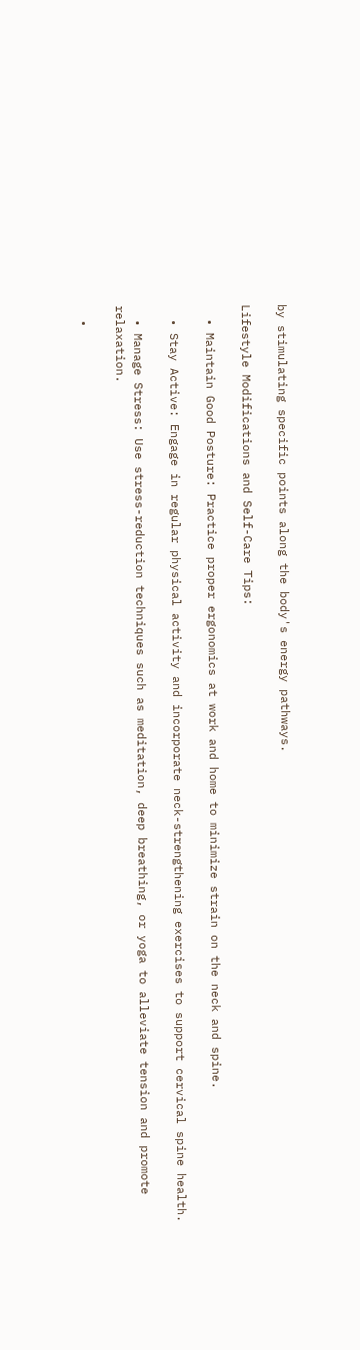by stimulating specific points along the body's energy pathways.

Lifestyle Modifications and Self-Care Tips:

  • Maintain Good Posture: Practice proper ergonomics at work and home to minimize strain on the neck and spine.

  • Stay Active: Engage in regular physical activity and incorporate neck-strengthening exercises to support cervical spine health.

  • Manage Stress: Use stress-reduction techniques such as meditation, deep breathing, or yoga to alleviate tension and promote relaxation.

  •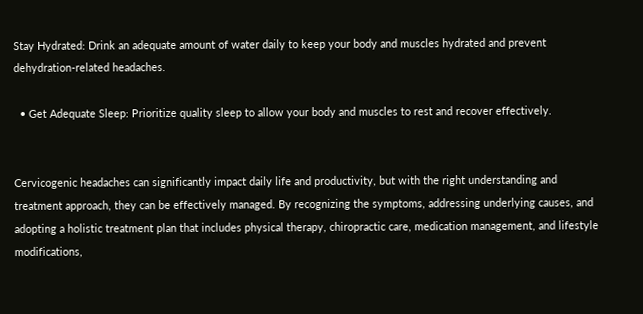Stay Hydrated: Drink an adequate amount of water daily to keep your body and muscles hydrated and prevent dehydration-related headaches.

  • Get Adequate Sleep: Prioritize quality sleep to allow your body and muscles to rest and recover effectively.


Cervicogenic headaches can significantly impact daily life and productivity, but with the right understanding and treatment approach, they can be effectively managed. By recognizing the symptoms, addressing underlying causes, and adopting a holistic treatment plan that includes physical therapy, chiropractic care, medication management, and lifestyle modifications,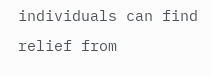individuals can find relief from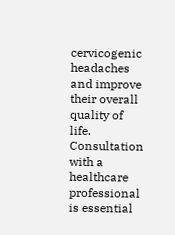cervicogenic headaches and improve their overall quality of life. Consultation with a healthcare professional is essential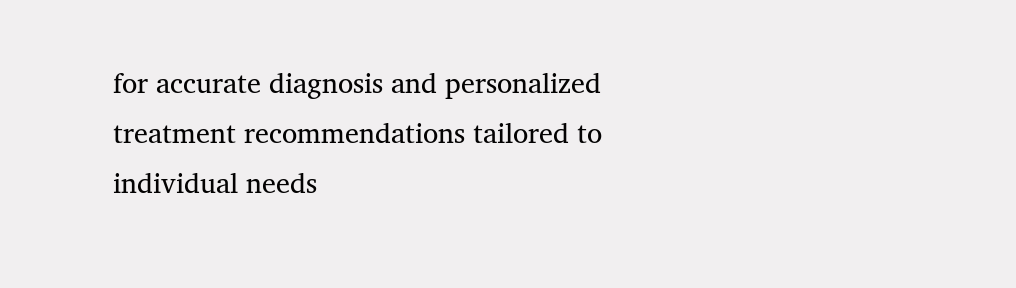for accurate diagnosis and personalized treatment recommendations tailored to individual needs